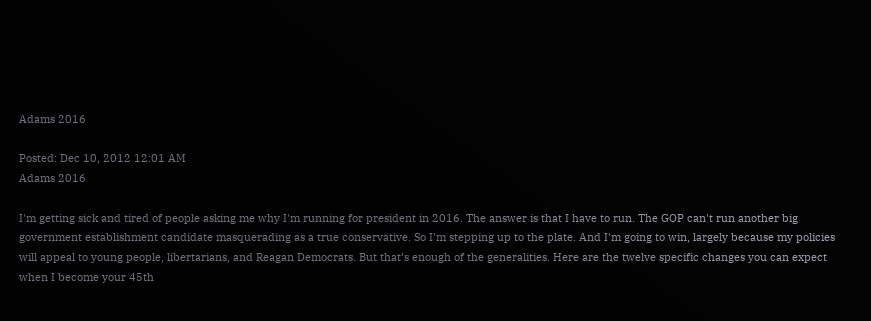Adams 2016

Posted: Dec 10, 2012 12:01 AM
Adams 2016

I'm getting sick and tired of people asking me why I'm running for president in 2016. The answer is that I have to run. The GOP can't run another big government establishment candidate masquerading as a true conservative. So I'm stepping up to the plate. And I'm going to win, largely because my policies will appeal to young people, libertarians, and Reagan Democrats. But that’s enough of the generalities. Here are the twelve specific changes you can expect when I become your 45th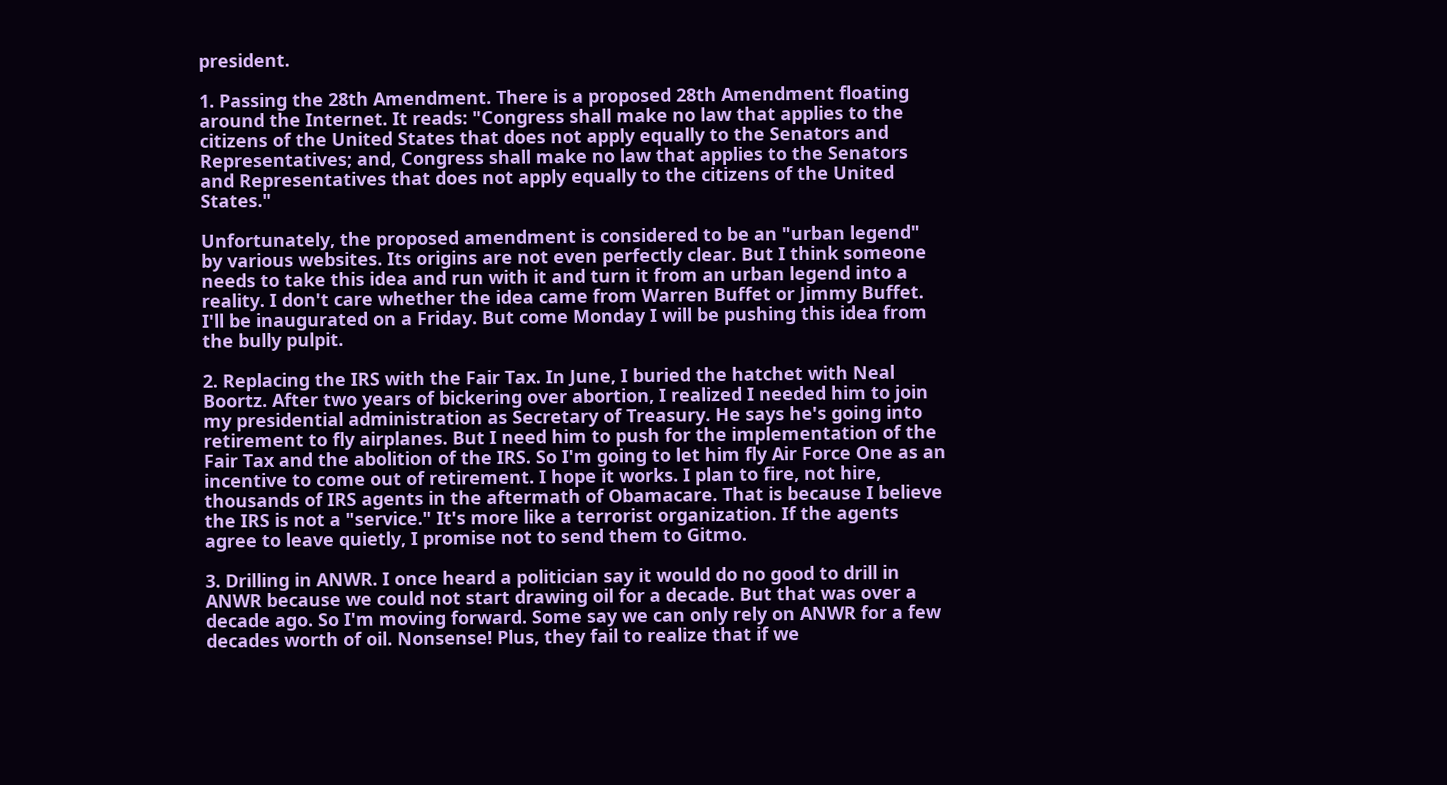president.

1. Passing the 28th Amendment. There is a proposed 28th Amendment floating around the Internet. It reads: "Congress shall make no law that applies to the citizens of the United States that does not apply equally to the Senators and Representatives; and, Congress shall make no law that applies to the Senators and Representatives that does not apply equally to the citizens of the United States."

Unfortunately, the proposed amendment is considered to be an "urban legend" by various websites. Its origins are not even perfectly clear. But I think someone needs to take this idea and run with it and turn it from an urban legend into a reality. I don't care whether the idea came from Warren Buffet or Jimmy Buffet. I'll be inaugurated on a Friday. But come Monday I will be pushing this idea from the bully pulpit.

2. Replacing the IRS with the Fair Tax. In June, I buried the hatchet with Neal Boortz. After two years of bickering over abortion, I realized I needed him to join my presidential administration as Secretary of Treasury. He says he's going into retirement to fly airplanes. But I need him to push for the implementation of the Fair Tax and the abolition of the IRS. So I'm going to let him fly Air Force One as an incentive to come out of retirement. I hope it works. I plan to fire, not hire, thousands of IRS agents in the aftermath of Obamacare. That is because I believe the IRS is not a "service." It's more like a terrorist organization. If the agents agree to leave quietly, I promise not to send them to Gitmo.

3. Drilling in ANWR. I once heard a politician say it would do no good to drill in ANWR because we could not start drawing oil for a decade. But that was over a decade ago. So I'm moving forward. Some say we can only rely on ANWR for a few decades worth of oil. Nonsense! Plus, they fail to realize that if we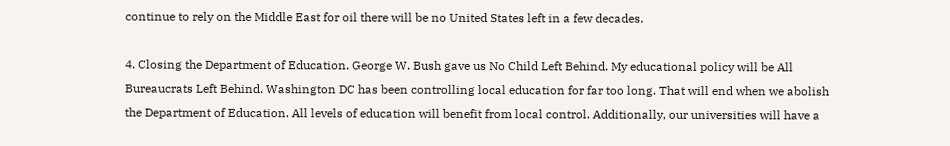continue to rely on the Middle East for oil there will be no United States left in a few decades.

4. Closing the Department of Education. George W. Bush gave us No Child Left Behind. My educational policy will be All Bureaucrats Left Behind. Washington DC has been controlling local education for far too long. That will end when we abolish the Department of Education. All levels of education will benefit from local control. Additionally, our universities will have a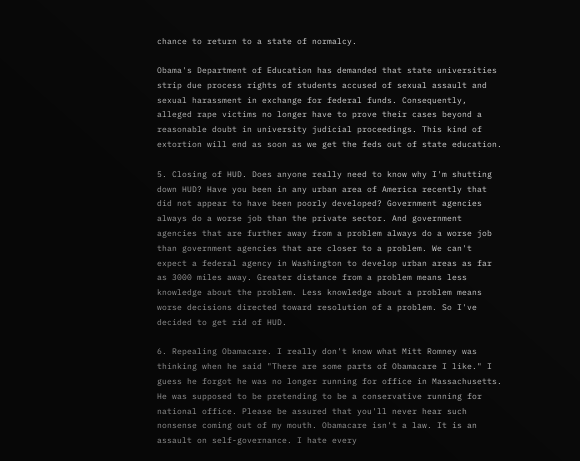chance to return to a state of normalcy.

Obama's Department of Education has demanded that state universities strip due process rights of students accused of sexual assault and sexual harassment in exchange for federal funds. Consequently, alleged rape victims no longer have to prove their cases beyond a reasonable doubt in university judicial proceedings. This kind of extortion will end as soon as we get the feds out of state education.

5. Closing of HUD. Does anyone really need to know why I'm shutting down HUD? Have you been in any urban area of America recently that did not appear to have been poorly developed? Government agencies always do a worse job than the private sector. And government agencies that are further away from a problem always do a worse job than government agencies that are closer to a problem. We can't expect a federal agency in Washington to develop urban areas as far as 3000 miles away. Greater distance from a problem means less knowledge about the problem. Less knowledge about a problem means worse decisions directed toward resolution of a problem. So I've decided to get rid of HUD.

6. Repealing Obamacare. I really don't know what Mitt Romney was thinking when he said "There are some parts of Obamacare I like." I guess he forgot he was no longer running for office in Massachusetts. He was supposed to be pretending to be a conservative running for national office. Please be assured that you'll never hear such nonsense coming out of my mouth. Obamacare isn't a law. It is an assault on self-governance. I hate every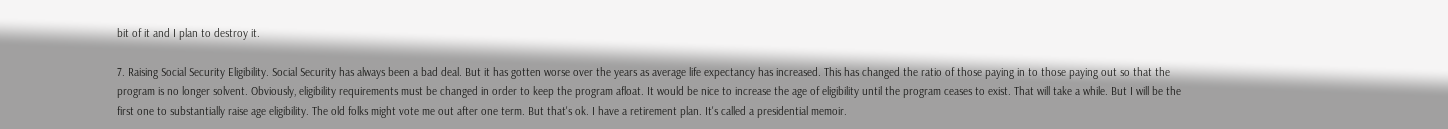bit of it and I plan to destroy it.

7. Raising Social Security Eligibility. Social Security has always been a bad deal. But it has gotten worse over the years as average life expectancy has increased. This has changed the ratio of those paying in to those paying out so that the program is no longer solvent. Obviously, eligibility requirements must be changed in order to keep the program afloat. It would be nice to increase the age of eligibility until the program ceases to exist. That will take a while. But I will be the first one to substantially raise age eligibility. The old folks might vote me out after one term. But that's ok. I have a retirement plan. It's called a presidential memoir.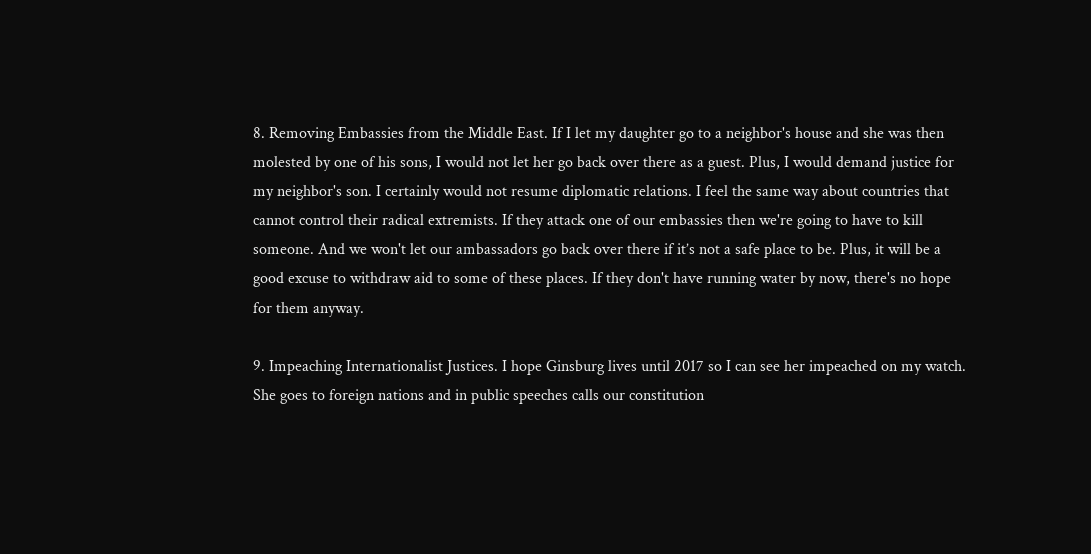8. Removing Embassies from the Middle East. If I let my daughter go to a neighbor's house and she was then molested by one of his sons, I would not let her go back over there as a guest. Plus, I would demand justice for my neighbor's son. I certainly would not resume diplomatic relations. I feel the same way about countries that cannot control their radical extremists. If they attack one of our embassies then we're going to have to kill someone. And we won't let our ambassadors go back over there if it’s not a safe place to be. Plus, it will be a good excuse to withdraw aid to some of these places. If they don't have running water by now, there's no hope for them anyway.

9. Impeaching Internationalist Justices. I hope Ginsburg lives until 2017 so I can see her impeached on my watch. She goes to foreign nations and in public speeches calls our constitution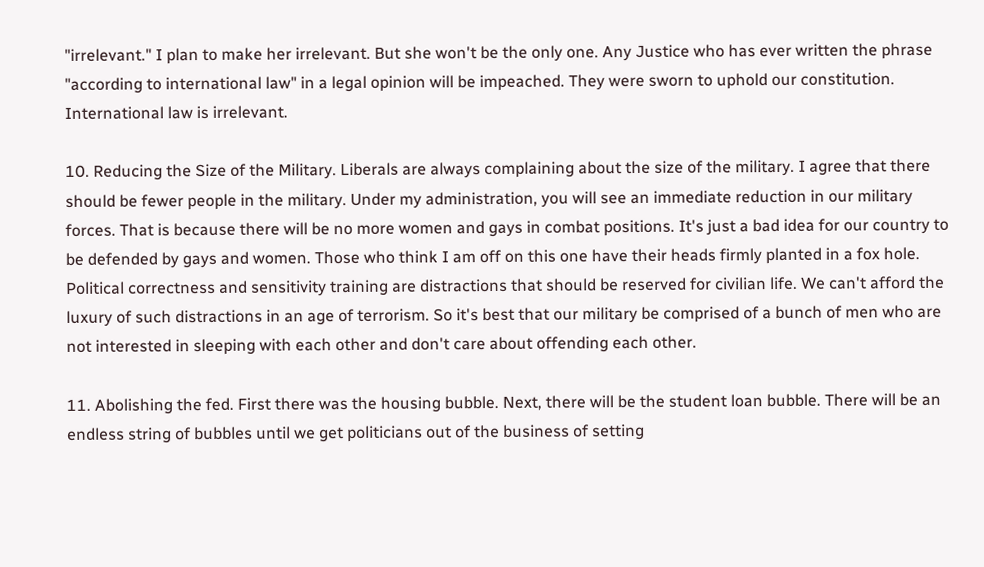"irrelevant." I plan to make her irrelevant. But she won't be the only one. Any Justice who has ever written the phrase "according to international law" in a legal opinion will be impeached. They were sworn to uphold our constitution. International law is irrelevant.

10. Reducing the Size of the Military. Liberals are always complaining about the size of the military. I agree that there should be fewer people in the military. Under my administration, you will see an immediate reduction in our military forces. That is because there will be no more women and gays in combat positions. It's just a bad idea for our country to be defended by gays and women. Those who think I am off on this one have their heads firmly planted in a fox hole. Political correctness and sensitivity training are distractions that should be reserved for civilian life. We can't afford the luxury of such distractions in an age of terrorism. So it's best that our military be comprised of a bunch of men who are not interested in sleeping with each other and don't care about offending each other.

11. Abolishing the fed. First there was the housing bubble. Next, there will be the student loan bubble. There will be an endless string of bubbles until we get politicians out of the business of setting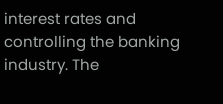interest rates and controlling the banking industry. The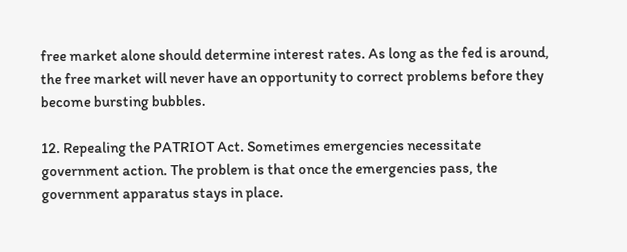free market alone should determine interest rates. As long as the fed is around, the free market will never have an opportunity to correct problems before they become bursting bubbles.

12. Repealing the PATRIOT Act. Sometimes emergencies necessitate government action. The problem is that once the emergencies pass, the government apparatus stays in place.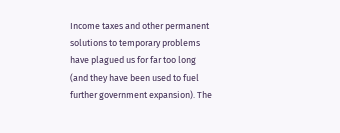Income taxes and other permanent solutions to temporary problems have plagued us for far too long (and they have been used to fuel further government expansion). The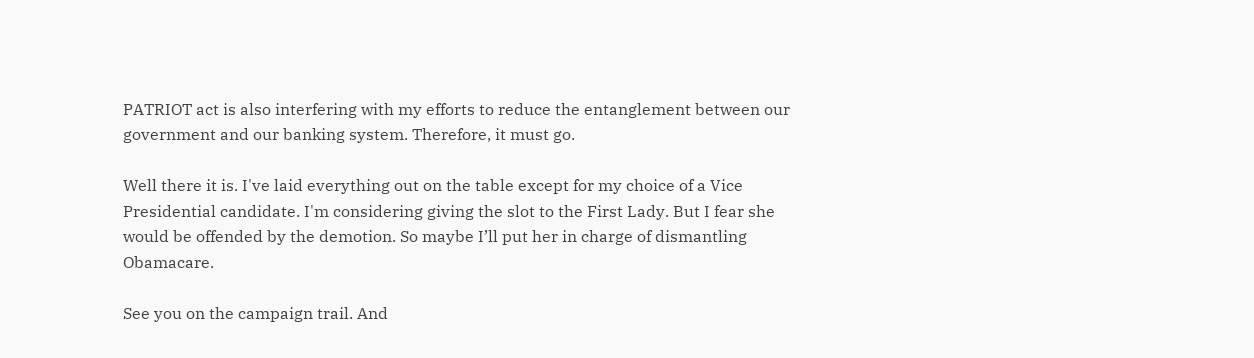PATRIOT act is also interfering with my efforts to reduce the entanglement between our government and our banking system. Therefore, it must go.

Well there it is. I've laid everything out on the table except for my choice of a Vice Presidential candidate. I'm considering giving the slot to the First Lady. But I fear she would be offended by the demotion. So maybe I’ll put her in charge of dismantling Obamacare.

See you on the campaign trail. And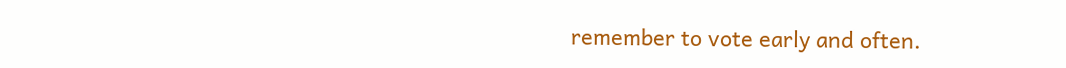remember to vote early and often.